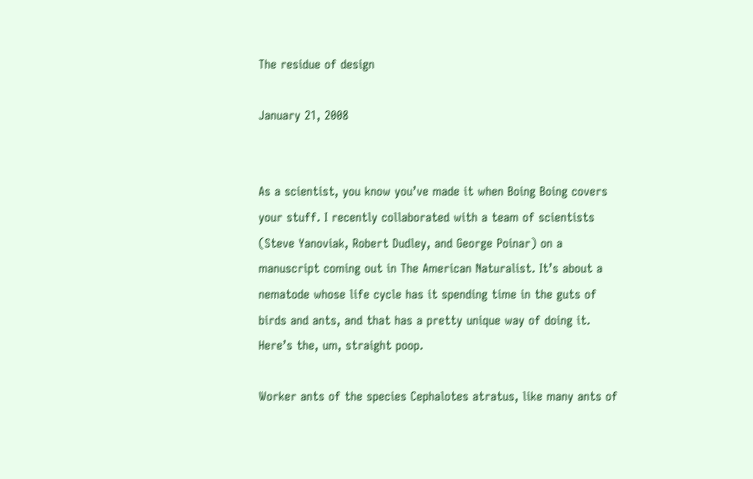The residue of design

January 21, 2008


As a scientist, you know you’ve made it when Boing Boing covers your stuff. I recently collaborated with a team of scientists (Steve Yanoviak, Robert Dudley, and George Poinar) on a manuscript coming out in The American Naturalist. It’s about a nematode whose life cycle has it spending time in the guts of birds and ants, and that has a pretty unique way of doing it. Here’s the, um, straight poop.

Worker ants of the species Cephalotes atratus, like many ants of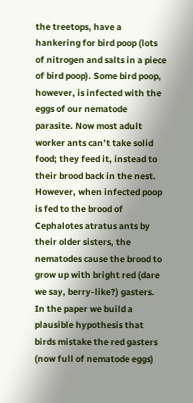the treetops, have a hankering for bird poop (lots of nitrogen and salts in a piece of bird poop). Some bird poop, however, is infected with the eggs of our nematode parasite. Now most adult worker ants can’t take solid food; they feed it, instead to their brood back in the nest. However, when infected poop is fed to the brood of Cephalotes atratus ants by their older sisters, the nematodes cause the brood to grow up with bright red (dare we say, berry-like?) gasters. In the paper we build a plausible hypothesis that birds mistake the red gasters (now full of nematode eggs)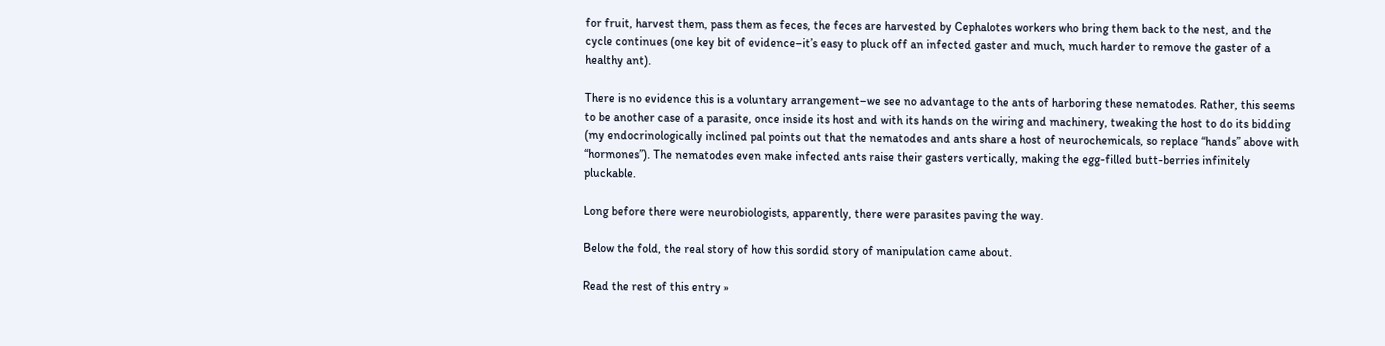for fruit, harvest them, pass them as feces, the feces are harvested by Cephalotes workers who bring them back to the nest, and the cycle continues (one key bit of evidence–it’s easy to pluck off an infected gaster and much, much harder to remove the gaster of a healthy ant).

There is no evidence this is a voluntary arrangement–we see no advantage to the ants of harboring these nematodes. Rather, this seems to be another case of a parasite, once inside its host and with its hands on the wiring and machinery, tweaking the host to do its bidding (my endocrinologically inclined pal points out that the nematodes and ants share a host of neurochemicals, so replace “hands” above with “hormones”). The nematodes even make infected ants raise their gasters vertically, making the egg-filled butt-berries infinitely pluckable.

Long before there were neurobiologists, apparently, there were parasites paving the way.

Below the fold, the real story of how this sordid story of manipulation came about.

Read the rest of this entry »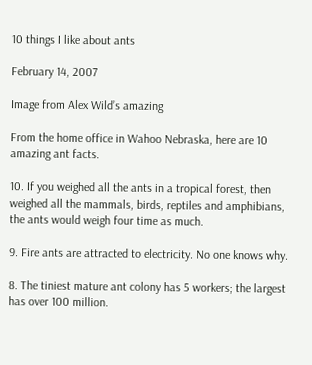10 things I like about ants

February 14, 2007

Image from Alex Wild’s amazing

From the home office in Wahoo Nebraska, here are 10 amazing ant facts.

10. If you weighed all the ants in a tropical forest, then weighed all the mammals, birds, reptiles and amphibians, the ants would weigh four time as much.

9. Fire ants are attracted to electricity. No one knows why.

8. The tiniest mature ant colony has 5 workers; the largest has over 100 million.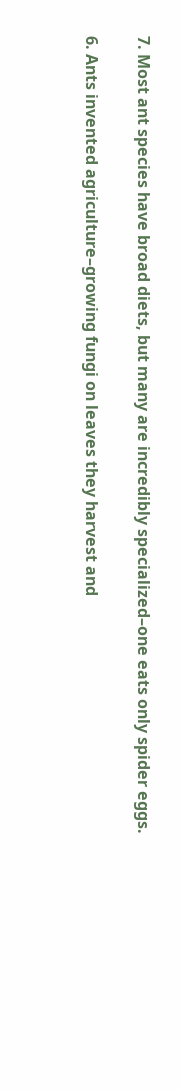7. Most ant species have broad diets, but many are incredibly specialized–one eats only spider eggs.

6. Ants invented agriculture–growing fungi on leaves they harvest and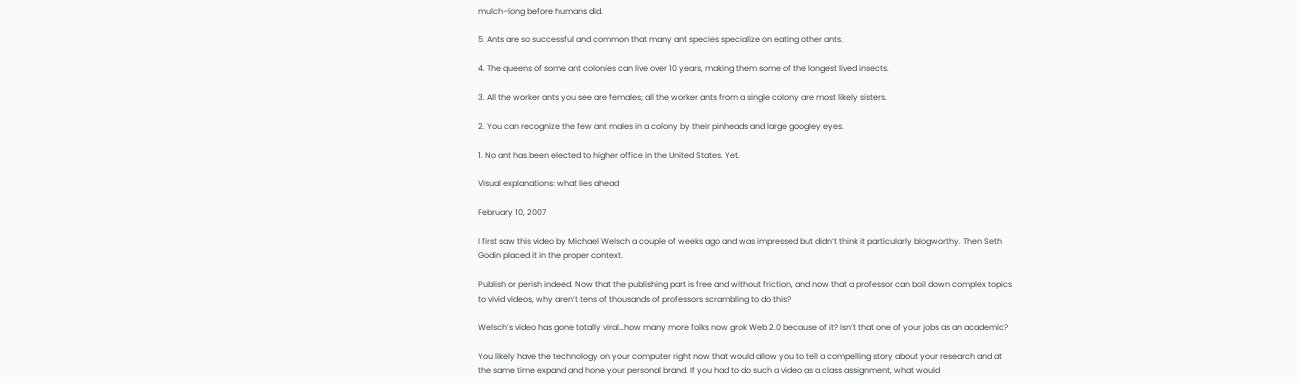mulch–long before humans did.

5. Ants are so successful and common that many ant species specialize on eating other ants.

4. The queens of some ant colonies can live over 10 years, making them some of the longest lived insects.

3. All the worker ants you see are females; all the worker ants from a single colony are most likely sisters.

2. You can recognize the few ant males in a colony by their pinheads and large googley eyes.

1. No ant has been elected to higher office in the United States. Yet.

Visual explanations: what lies ahead

February 10, 2007

I first saw this video by Michael Welsch a couple of weeks ago and was impressed but didn’t think it particularly blogworthy. Then Seth Godin placed it in the proper context.

Publish or perish indeed. Now that the publishing part is free and without friction, and now that a professor can boil down complex topics to vivid videos, why aren’t tens of thousands of professors scrambling to do this?

Welsch’s video has gone totally viral…how many more folks now grok Web 2.0 because of it? Isn’t that one of your jobs as an academic?

You likely have the technology on your computer right now that would allow you to tell a compelling story about your research and at the same time expand and hone your personal brand. If you had to do such a video as a class assignment, what would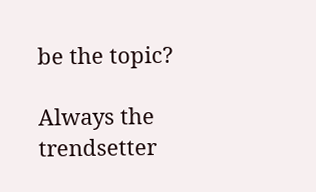be the topic?

Always the trendsetter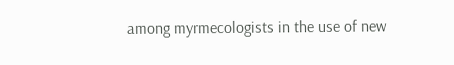among myrmecologists in the use of new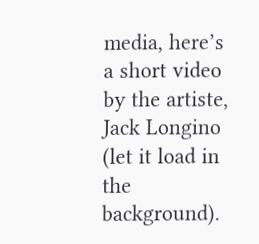media, here’s a short video by the artiste, Jack Longino (let it load in the background).